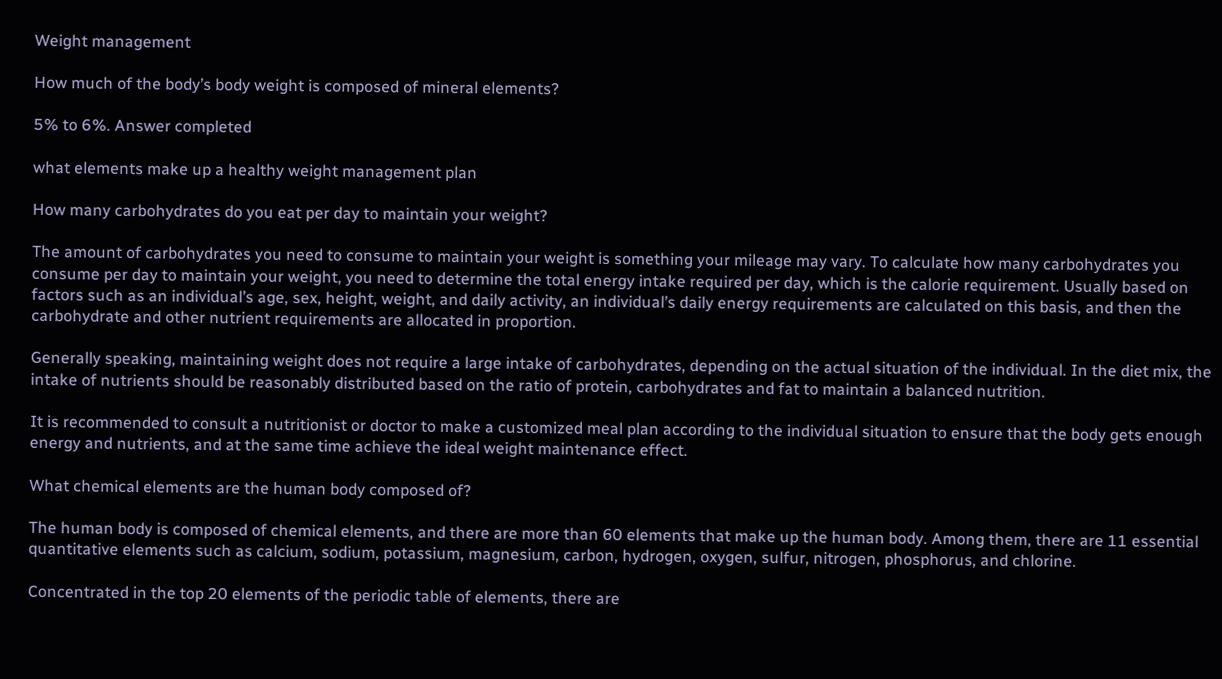Weight management

How much of the body’s body weight is composed of mineral elements?

5% to 6%. Answer completed

what elements make up a healthy weight management plan

How many carbohydrates do you eat per day to maintain your weight?

The amount of carbohydrates you need to consume to maintain your weight is something your mileage may vary. To calculate how many carbohydrates you consume per day to maintain your weight, you need to determine the total energy intake required per day, which is the calorie requirement. Usually based on factors such as an individual’s age, sex, height, weight, and daily activity, an individual’s daily energy requirements are calculated on this basis, and then the carbohydrate and other nutrient requirements are allocated in proportion.

Generally speaking, maintaining weight does not require a large intake of carbohydrates, depending on the actual situation of the individual. In the diet mix, the intake of nutrients should be reasonably distributed based on the ratio of protein, carbohydrates and fat to maintain a balanced nutrition.

It is recommended to consult a nutritionist or doctor to make a customized meal plan according to the individual situation to ensure that the body gets enough energy and nutrients, and at the same time achieve the ideal weight maintenance effect.

What chemical elements are the human body composed of?

The human body is composed of chemical elements, and there are more than 60 elements that make up the human body. Among them, there are 11 essential quantitative elements such as calcium, sodium, potassium, magnesium, carbon, hydrogen, oxygen, sulfur, nitrogen, phosphorus, and chlorine.

Concentrated in the top 20 elements of the periodic table of elements, there are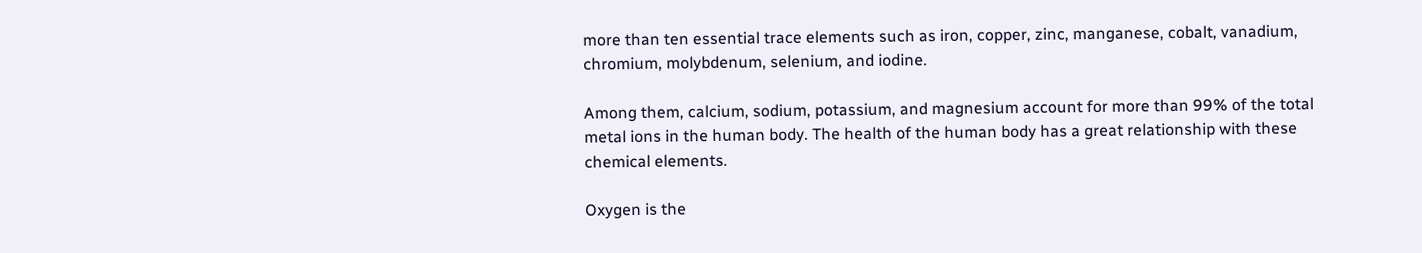more than ten essential trace elements such as iron, copper, zinc, manganese, cobalt, vanadium, chromium, molybdenum, selenium, and iodine.

Among them, calcium, sodium, potassium, and magnesium account for more than 99% of the total metal ions in the human body. The health of the human body has a great relationship with these chemical elements.

Oxygen is the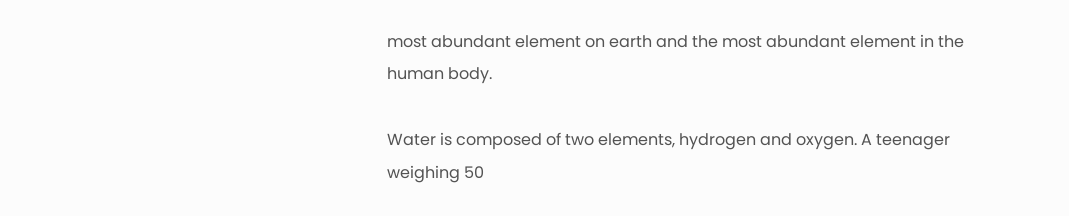most abundant element on earth and the most abundant element in the human body.

Water is composed of two elements, hydrogen and oxygen. A teenager weighing 50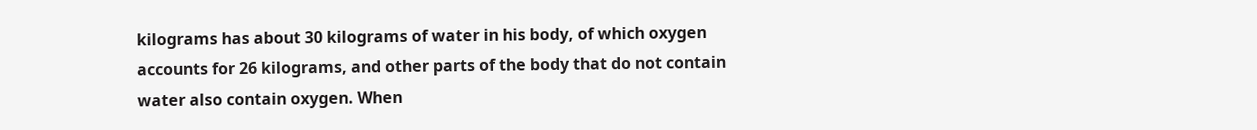kilograms has about 30 kilograms of water in his body, of which oxygen accounts for 26 kilograms, and other parts of the body that do not contain water also contain oxygen. When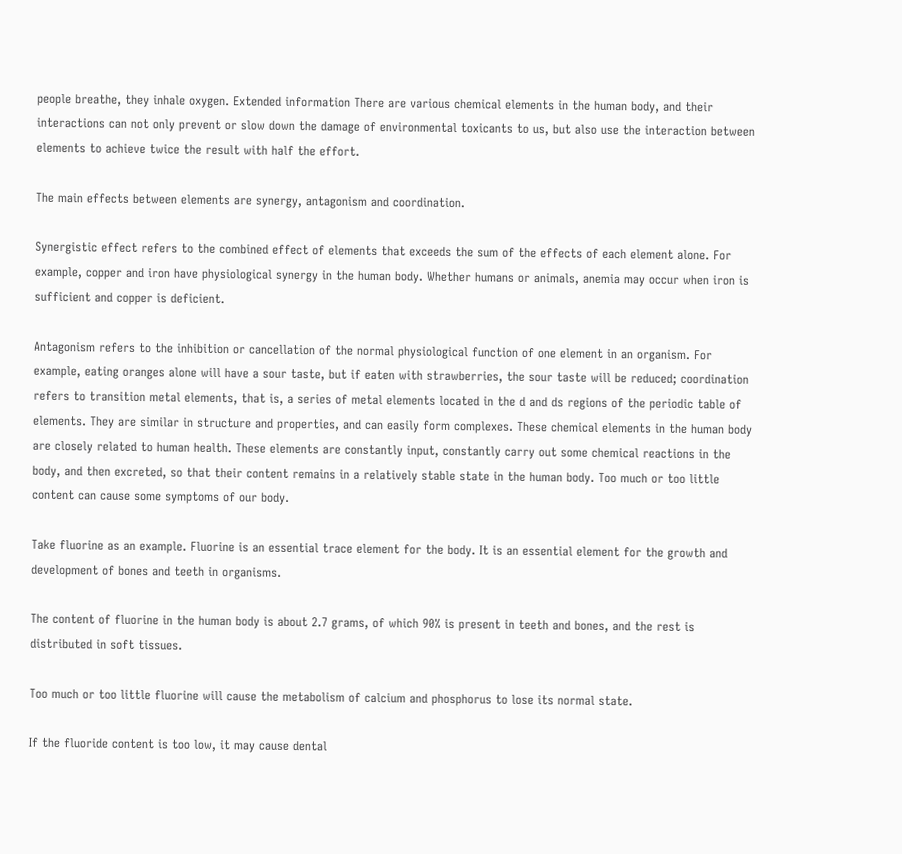people breathe, they inhale oxygen. Extended information There are various chemical elements in the human body, and their interactions can not only prevent or slow down the damage of environmental toxicants to us, but also use the interaction between elements to achieve twice the result with half the effort.

The main effects between elements are synergy, antagonism and coordination.

Synergistic effect refers to the combined effect of elements that exceeds the sum of the effects of each element alone. For example, copper and iron have physiological synergy in the human body. Whether humans or animals, anemia may occur when iron is sufficient and copper is deficient.

Antagonism refers to the inhibition or cancellation of the normal physiological function of one element in an organism. For example, eating oranges alone will have a sour taste, but if eaten with strawberries, the sour taste will be reduced; coordination refers to transition metal elements, that is, a series of metal elements located in the d and ds regions of the periodic table of elements. They are similar in structure and properties, and can easily form complexes. These chemical elements in the human body are closely related to human health. These elements are constantly input, constantly carry out some chemical reactions in the body, and then excreted, so that their content remains in a relatively stable state in the human body. Too much or too little content can cause some symptoms of our body.

Take fluorine as an example. Fluorine is an essential trace element for the body. It is an essential element for the growth and development of bones and teeth in organisms.

The content of fluorine in the human body is about 2.7 grams, of which 90% is present in teeth and bones, and the rest is distributed in soft tissues.

Too much or too little fluorine will cause the metabolism of calcium and phosphorus to lose its normal state.

If the fluoride content is too low, it may cause dental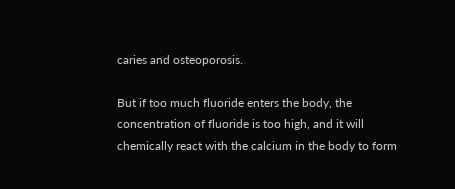caries and osteoporosis.

But if too much fluoride enters the body, the concentration of fluoride is too high, and it will chemically react with the calcium in the body to form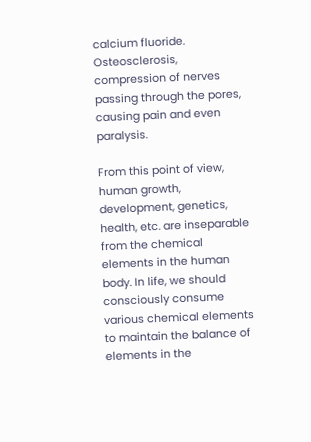calcium fluoride. Osteosclerosis, compression of nerves passing through the pores, causing pain and even paralysis.

From this point of view, human growth, development, genetics, health, etc. are inseparable from the chemical elements in the human body. In life, we should consciously consume various chemical elements to maintain the balance of elements in the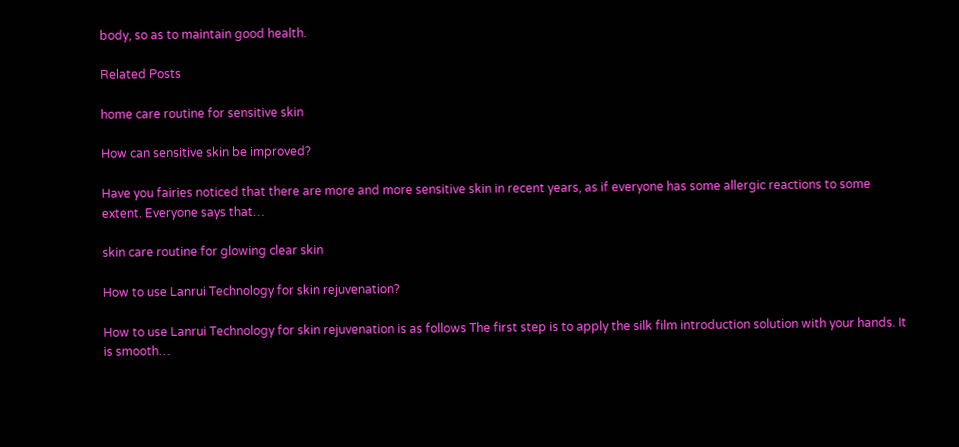body, so as to maintain good health.

Related Posts

home care routine for sensitive skin

How can sensitive skin be improved?

Have you fairies noticed that there are more and more sensitive skin in recent years, as if everyone has some allergic reactions to some extent. Everyone says that…

skin care routine for glowing clear skin

How to use Lanrui Technology for skin rejuvenation?

How to use Lanrui Technology for skin rejuvenation is as follows The first step is to apply the silk film introduction solution with your hands. It is smooth…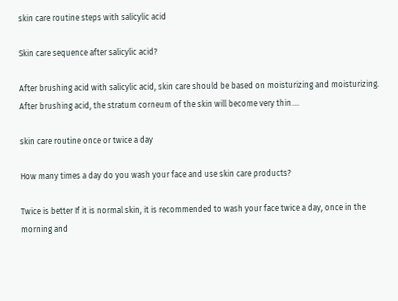skin care routine steps with salicylic acid

Skin care sequence after salicylic acid?

After brushing acid with salicylic acid, skin care should be based on moisturizing and moisturizing. After brushing acid, the stratum corneum of the skin will become very thin….

skin care routine once or twice a day

How many times a day do you wash your face and use skin care products?

Twice is better If it is normal skin, it is recommended to wash your face twice a day, once in the morning and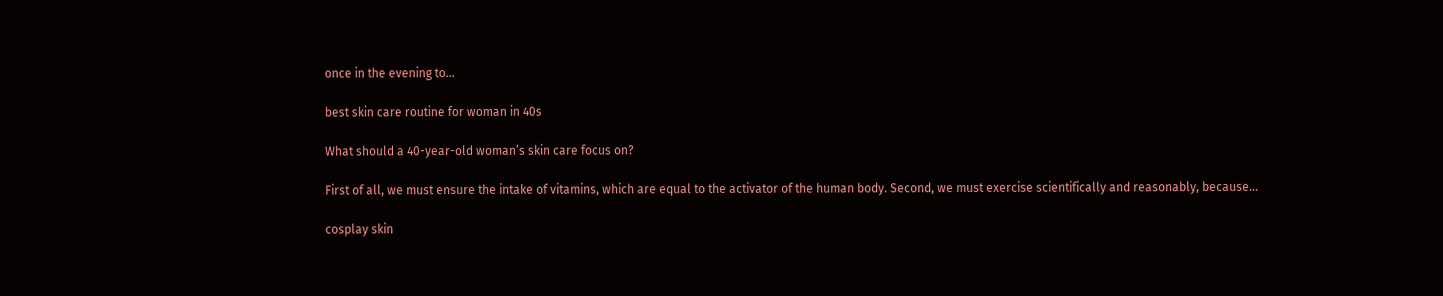once in the evening to…

best skin care routine for woman in 40s

What should a 40-year-old woman’s skin care focus on?

First of all, we must ensure the intake of vitamins, which are equal to the activator of the human body. Second, we must exercise scientifically and reasonably, because…

cosplay skin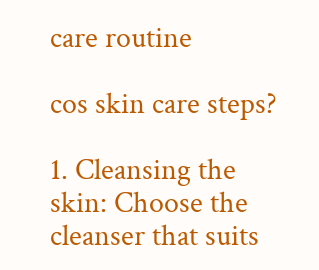care routine

cos skin care steps?

1. Cleansing the skin: Choose the cleanser that suits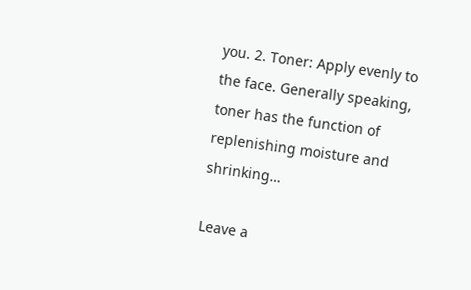you. 2. Toner: Apply evenly to the face. Generally speaking, toner has the function of replenishing moisture and shrinking…

Leave a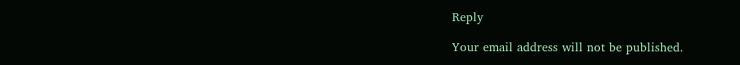Reply

Your email address will not be published.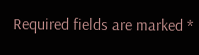Required fields are marked *